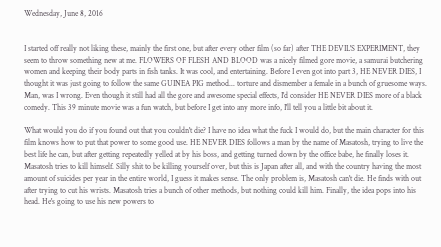Wednesday, June 8, 2016


I started off really not liking these, mainly the first one, but after every other film (so far) after THE DEVIL'S EXPERIMENT, they seem to throw something new at me. FLOWERS OF FLESH AND BLOOD was a nicely filmed gore movie, a samurai butchering women and keeping their body parts in fish tanks. It was cool, and entertaining. Before I even got into part 3, HE NEVER DIES, I thought it was just going to follow the same GUINEA PIG method... torture and dismember a female in a bunch of gruesome ways. Man, was I wrong. Even though it still had all the gore and awesome special effects, I'd consider HE NEVER DIES more of a black comedy. This 39 minute movie was a fun watch, but before I get into any more info, I'll tell you a little bit about it.

What would you do if you found out that you couldn't die? I have no idea what the fuck I would do, but the main character for this film knows how to put that power to some good use. HE NEVER DIES follows a man by the name of Masatosh, trying to live the best life he can, but after getting repeatedly yelled at by his boss, and getting turned down by the office babe, he finally loses it. Masatosh tries to kill himself. Silly shit to be killing yourself over, but this is Japan after all, and with the country having the most amount of suicides per year in the entire world, I guess it makes sense. The only problem is, Masatosh can't die. He finds with out after trying to cut his wrists. Masatosh tries a bunch of other methods, but nothing could kill him. Finally, the idea pops into his head. He's going to use his new powers to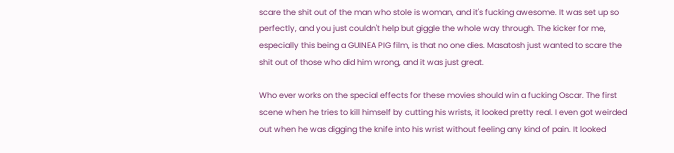scare the shit out of the man who stole is woman, and it's fucking awesome. It was set up so perfectly, and you just couldn't help but giggle the whole way through. The kicker for me, especially this being a GUINEA PIG film, is that no one dies. Masatosh just wanted to scare the shit out of those who did him wrong, and it was just great.

Who ever works on the special effects for these movies should win a fucking Oscar. The first scene when he tries to kill himself by cutting his wrists, it looked pretty real. I even got weirded out when he was digging the knife into his wrist without feeling any kind of pain. It looked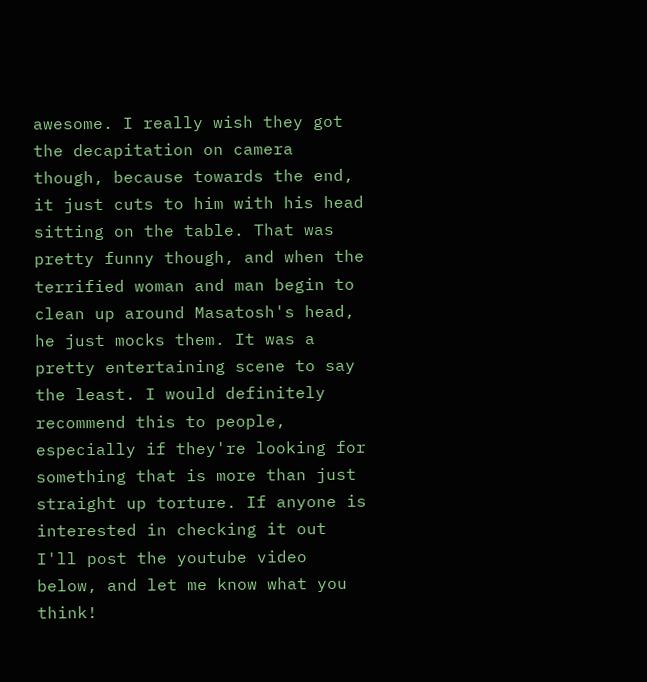awesome. I really wish they got the decapitation on camera though, because towards the end, it just cuts to him with his head sitting on the table. That was pretty funny though, and when the terrified woman and man begin to clean up around Masatosh's head, he just mocks them. It was a pretty entertaining scene to say the least. I would definitely recommend this to people, especially if they're looking for something that is more than just straight up torture. If anyone is interested in checking it out I'll post the youtube video below, and let me know what you think!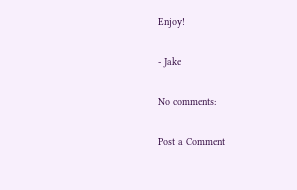Enjoy!

- Jake

No comments:

Post a Comment